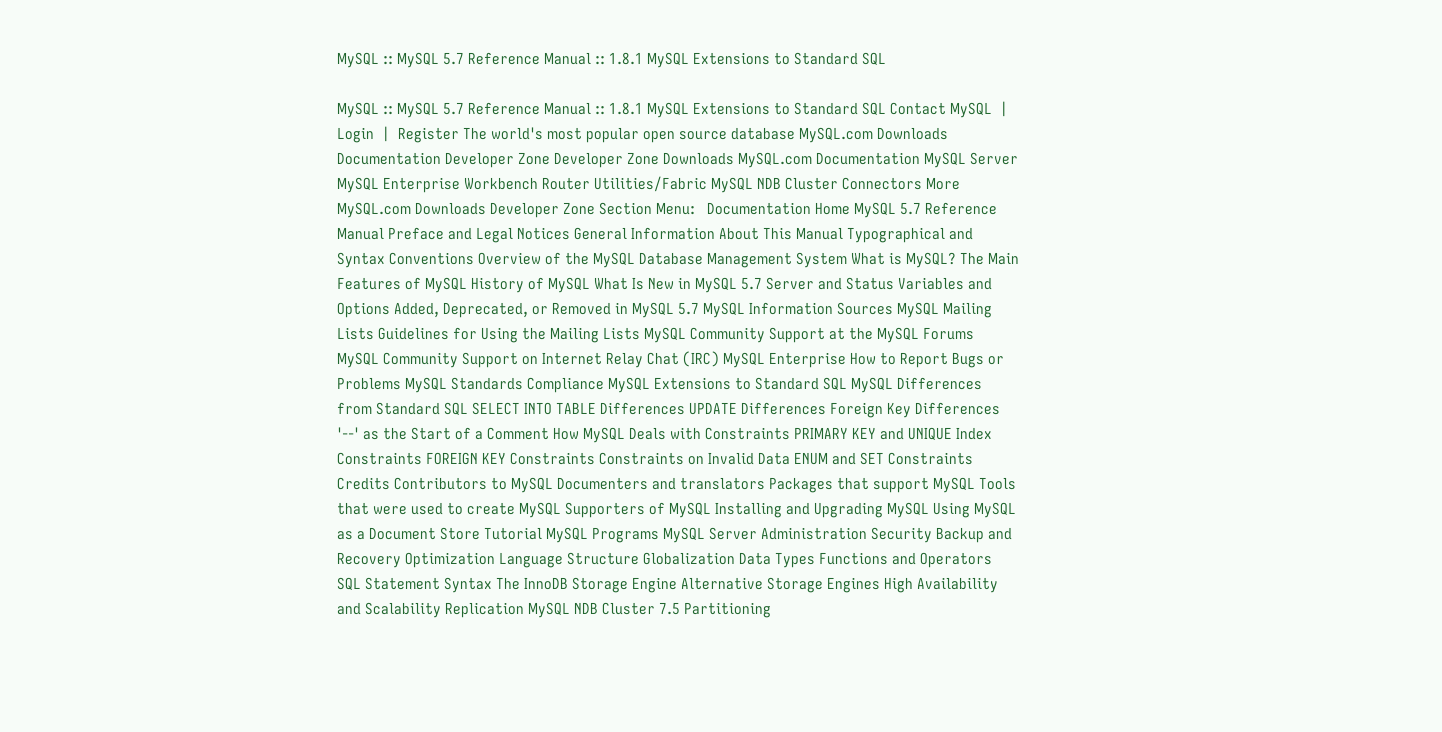MySQL :: MySQL 5.7 Reference Manual :: 1.8.1 MySQL Extensions to Standard SQL

MySQL :: MySQL 5.7 Reference Manual :: 1.8.1 MySQL Extensions to Standard SQL Contact MySQL  |  Login  |  Register The world's most popular open source database MySQL.com Downloads Documentation Developer Zone Developer Zone Downloads MySQL.com Documentation MySQL Server MySQL Enterprise Workbench Router Utilities/Fabric MySQL NDB Cluster Connectors More MySQL.com Downloads Developer Zone Section Menu:   Documentation Home MySQL 5.7 Reference Manual Preface and Legal Notices General Information About This Manual Typographical and Syntax Conventions Overview of the MySQL Database Management System What is MySQL? The Main Features of MySQL History of MySQL What Is New in MySQL 5.7 Server and Status Variables and Options Added, Deprecated, or Removed in MySQL 5.7 MySQL Information Sources MySQL Mailing Lists Guidelines for Using the Mailing Lists MySQL Community Support at the MySQL Forums MySQL Community Support on Internet Relay Chat (IRC) MySQL Enterprise How to Report Bugs or Problems MySQL Standards Compliance MySQL Extensions to Standard SQL MySQL Differences from Standard SQL SELECT INTO TABLE Differences UPDATE Differences Foreign Key Differences '--' as the Start of a Comment How MySQL Deals with Constraints PRIMARY KEY and UNIQUE Index Constraints FOREIGN KEY Constraints Constraints on Invalid Data ENUM and SET Constraints Credits Contributors to MySQL Documenters and translators Packages that support MySQL Tools that were used to create MySQL Supporters of MySQL Installing and Upgrading MySQL Using MySQL as a Document Store Tutorial MySQL Programs MySQL Server Administration Security Backup and Recovery Optimization Language Structure Globalization Data Types Functions and Operators SQL Statement Syntax The InnoDB Storage Engine Alternative Storage Engines High Availability and Scalability Replication MySQL NDB Cluster 7.5 Partitioning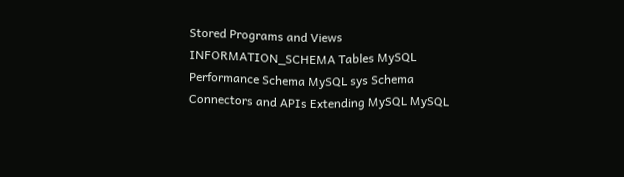Stored Programs and Views INFORMATION_SCHEMA Tables MySQL Performance Schema MySQL sys Schema Connectors and APIs Extending MySQL MySQL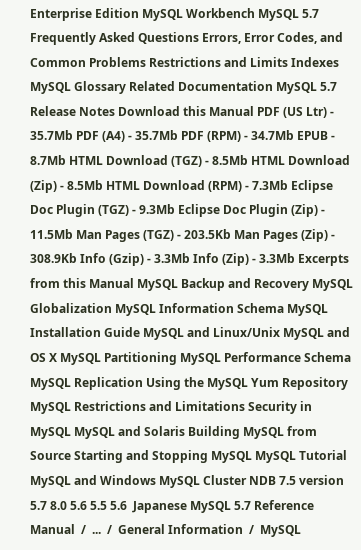Enterprise Edition MySQL Workbench MySQL 5.7 Frequently Asked Questions Errors, Error Codes, and Common Problems Restrictions and Limits Indexes MySQL Glossary Related Documentation MySQL 5.7 Release Notes Download this Manual PDF (US Ltr) - 35.7Mb PDF (A4) - 35.7Mb PDF (RPM) - 34.7Mb EPUB - 8.7Mb HTML Download (TGZ) - 8.5Mb HTML Download (Zip) - 8.5Mb HTML Download (RPM) - 7.3Mb Eclipse Doc Plugin (TGZ) - 9.3Mb Eclipse Doc Plugin (Zip) - 11.5Mb Man Pages (TGZ) - 203.5Kb Man Pages (Zip) - 308.9Kb Info (Gzip) - 3.3Mb Info (Zip) - 3.3Mb Excerpts from this Manual MySQL Backup and Recovery MySQL Globalization MySQL Information Schema MySQL Installation Guide MySQL and Linux/Unix MySQL and OS X MySQL Partitioning MySQL Performance Schema MySQL Replication Using the MySQL Yum Repository MySQL Restrictions and Limitations Security in MySQL MySQL and Solaris Building MySQL from Source Starting and Stopping MySQL MySQL Tutorial MySQL and Windows MySQL Cluster NDB 7.5 version 5.7 8.0 5.6 5.5 5.6  Japanese MySQL 5.7 Reference Manual  /  ...  /  General Information  /  MySQL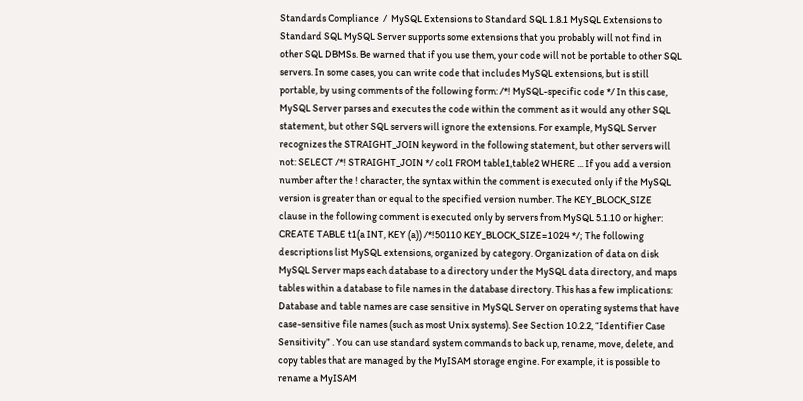Standards Compliance  /  MySQL Extensions to Standard SQL 1.8.1 MySQL Extensions to Standard SQL MySQL Server supports some extensions that you probably will not find in other SQL DBMSs. Be warned that if you use them, your code will not be portable to other SQL servers. In some cases, you can write code that includes MySQL extensions, but is still portable, by using comments of the following form: /*! MySQL-specific code */ In this case, MySQL Server parses and executes the code within the comment as it would any other SQL statement, but other SQL servers will ignore the extensions. For example, MySQL Server recognizes the STRAIGHT_JOIN keyword in the following statement, but other servers will not: SELECT /*! STRAIGHT_JOIN */ col1 FROM table1,table2 WHERE ... If you add a version number after the ! character, the syntax within the comment is executed only if the MySQL version is greater than or equal to the specified version number. The KEY_BLOCK_SIZE clause in the following comment is executed only by servers from MySQL 5.1.10 or higher: CREATE TABLE t1(a INT, KEY (a)) /*!50110 KEY_BLOCK_SIZE=1024 */; The following descriptions list MySQL extensions, organized by category. Organization of data on disk MySQL Server maps each database to a directory under the MySQL data directory, and maps tables within a database to file names in the database directory. This has a few implications: Database and table names are case sensitive in MySQL Server on operating systems that have case-sensitive file names (such as most Unix systems). See Section 10.2.2, “Identifier Case Sensitivity” . You can use standard system commands to back up, rename, move, delete, and copy tables that are managed by the MyISAM storage engine. For example, it is possible to rename a MyISAM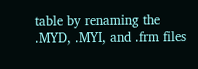table by renaming the .MYD, .MYI, and .frm files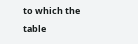to which the table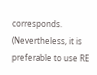corresponds. (Nevertheless, it is preferable to use RE